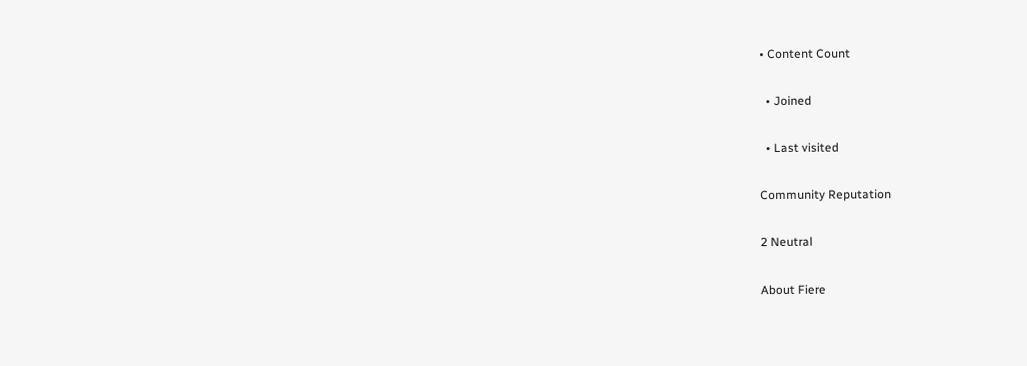• Content Count

  • Joined

  • Last visited

Community Reputation

2 Neutral

About Fiere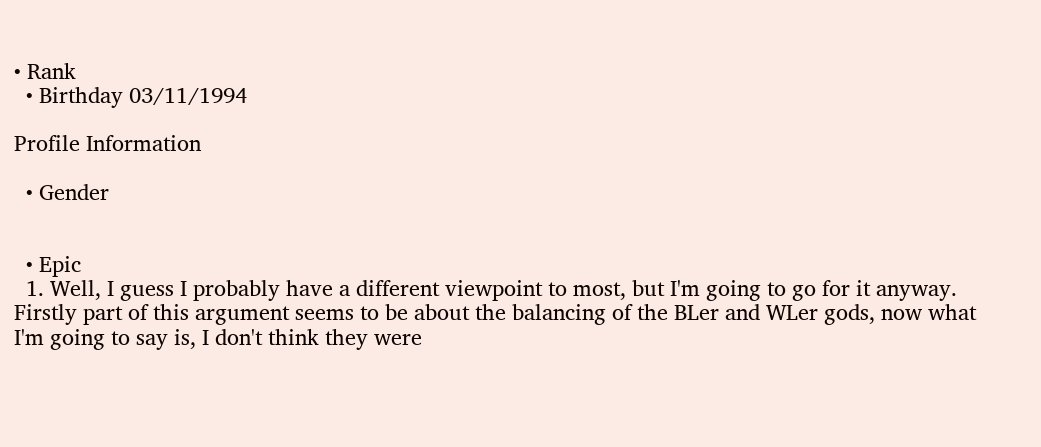• Rank
  • Birthday 03/11/1994

Profile Information

  • Gender


  • Epic
  1. Well, I guess I probably have a different viewpoint to most, but I'm going to go for it anyway. Firstly part of this argument seems to be about the balancing of the BLer and WLer gods, now what I'm going to say is, I don't think they were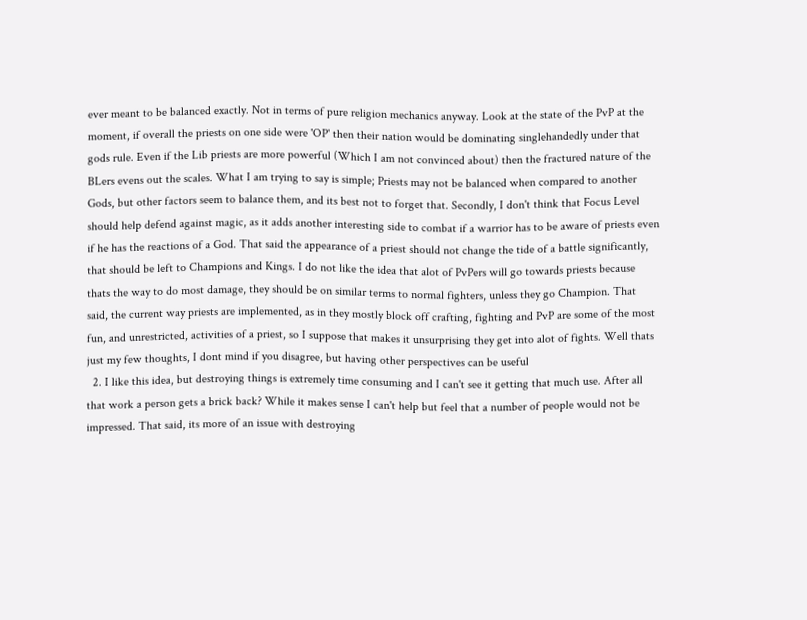ever meant to be balanced exactly. Not in terms of pure religion mechanics anyway. Look at the state of the PvP at the moment, if overall the priests on one side were 'OP' then their nation would be dominating singlehandedly under that gods rule. Even if the Lib priests are more powerful (Which I am not convinced about) then the fractured nature of the BLers evens out the scales. What I am trying to say is simple; Priests may not be balanced when compared to another Gods, but other factors seem to balance them, and its best not to forget that. Secondly, I don't think that Focus Level should help defend against magic, as it adds another interesting side to combat if a warrior has to be aware of priests even if he has the reactions of a God. That said the appearance of a priest should not change the tide of a battle significantly, that should be left to Champions and Kings. I do not like the idea that alot of PvPers will go towards priests because thats the way to do most damage, they should be on similar terms to normal fighters, unless they go Champion. That said, the current way priests are implemented, as in they mostly block off crafting, fighting and PvP are some of the most fun, and unrestricted, activities of a priest, so I suppose that makes it unsurprising they get into alot of fights. Well thats just my few thoughts, I dont mind if you disagree, but having other perspectives can be useful
  2. I like this idea, but destroying things is extremely time consuming and I can't see it getting that much use. After all that work a person gets a brick back? While it makes sense I can't help but feel that a number of people would not be impressed. That said, its more of an issue with destroying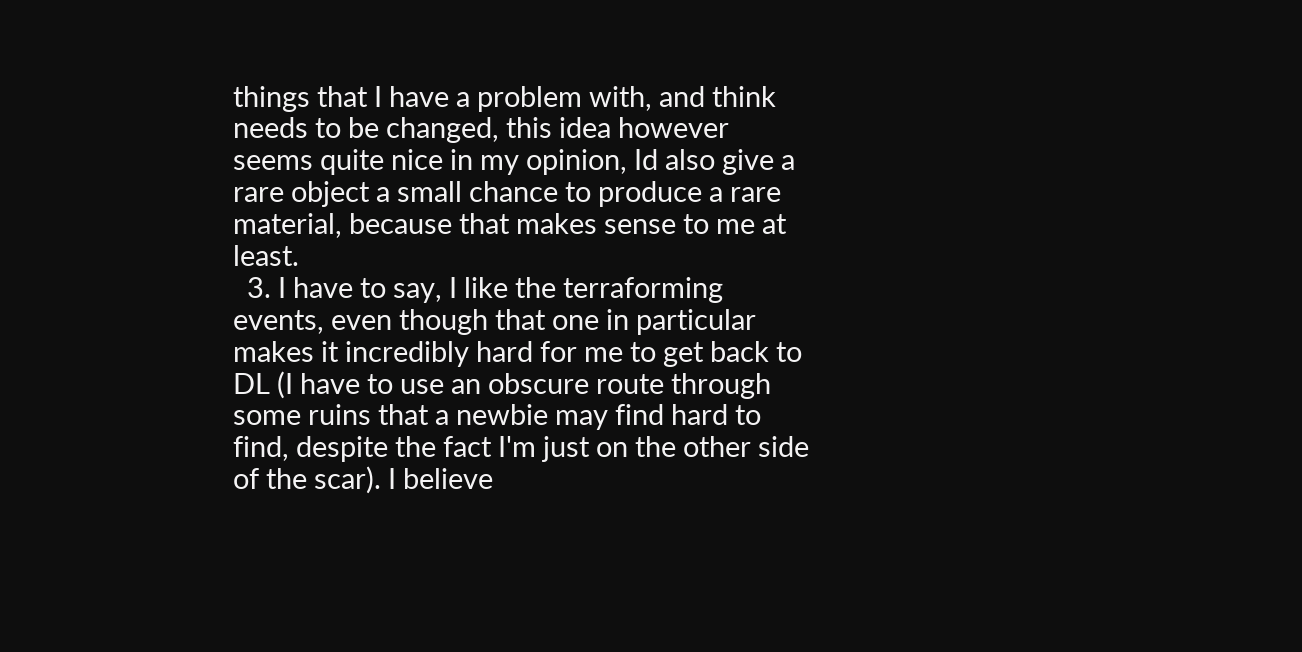things that I have a problem with, and think needs to be changed, this idea however seems quite nice in my opinion, Id also give a rare object a small chance to produce a rare material, because that makes sense to me at least.
  3. I have to say, I like the terraforming events, even though that one in particular makes it incredibly hard for me to get back to DL (I have to use an obscure route through some ruins that a newbie may find hard to find, despite the fact I'm just on the other side of the scar). I believe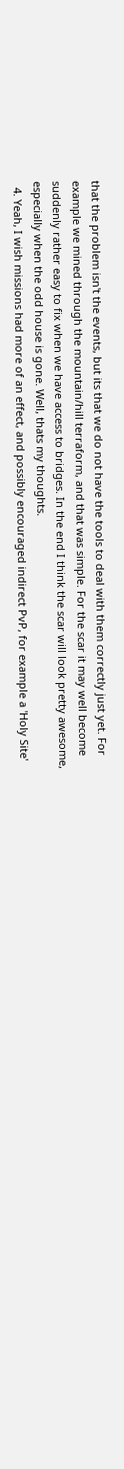that the problem isn't the events, but its that we do not have the tools to deal with them correctly just yet. For example we mined through the mountain/hill terraform, and that was simple. For the scar it may well become suddenly rather easy to fix when we have access to bridges. In the end I think the scar will look pretty awesome, especially when the odd house is gone. Well, thats my thoughts.
  4. Yeah, I wish missions had more of an effect, and possibly encouraged indirect PvP, for example a 'Holy Site'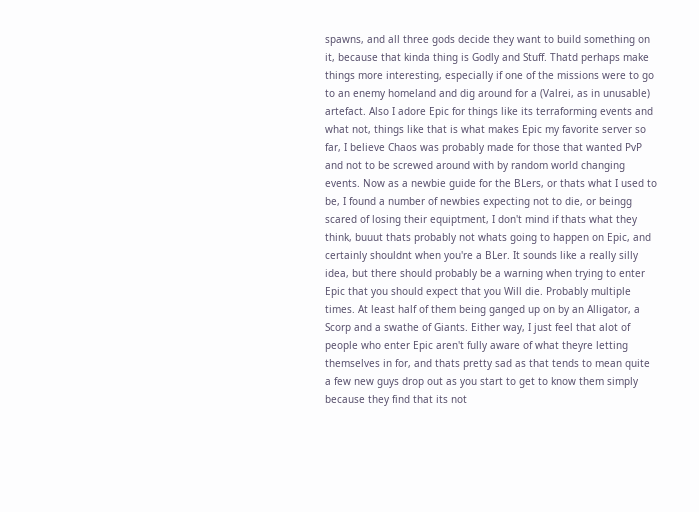spawns, and all three gods decide they want to build something on it, because that kinda thing is Godly and Stuff. Thatd perhaps make things more interesting, especially if one of the missions were to go to an enemy homeland and dig around for a (Valrei, as in unusable) artefact. Also I adore Epic for things like its terraforming events and what not, things like that is what makes Epic my favorite server so far, I believe Chaos was probably made for those that wanted PvP and not to be screwed around with by random world changing events. Now as a newbie guide for the BLers, or thats what I used to be, I found a number of newbies expecting not to die, or beingg scared of losing their equiptment, I don't mind if thats what they think, buuut thats probably not whats going to happen on Epic, and certainly shouldnt when you're a BLer. It sounds like a really silly idea, but there should probably be a warning when trying to enter Epic that you should expect that you Will die. Probably multiple times. At least half of them being ganged up on by an Alligator, a Scorp and a swathe of Giants. Either way, I just feel that alot of people who enter Epic aren't fully aware of what theyre letting themselves in for, and thats pretty sad as that tends to mean quite a few new guys drop out as you start to get to know them simply because they find that its not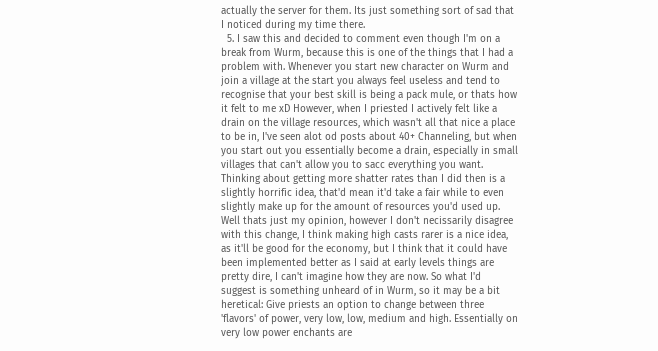actually the server for them. Its just something sort of sad that I noticed during my time there.
  5. I saw this and decided to comment even though I'm on a break from Wurm, because this is one of the things that I had a problem with. Whenever you start new character on Wurm and join a village at the start you always feel useless and tend to recognise that your best skill is being a pack mule, or thats how it felt to me xD However, when I priested I actively felt like a drain on the village resources, which wasn't all that nice a place to be in, I've seen alot od posts about 40+ Channeling, but when you start out you essentially become a drain, especially in small villages that can't allow you to sacc everything you want. Thinking about getting more shatter rates than I did then is a slightly horrific idea, that'd mean it'd take a fair while to even slightly make up for the amount of resources you'd used up. Well thats just my opinion, however I don't necissarily disagree with this change, I think making high casts rarer is a nice idea, as it'll be good for the economy, but I think that it could have been implemented better as I said at early levels things are pretty dire, I can't imagine how they are now. So what I'd suggest is something unheard of in Wurm, so it may be a bit heretical: Give priests an option to change between three 'flavors' of power, very low, low, medium and high. Essentially on very low power enchants are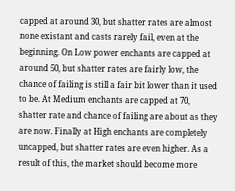capped at around 30, but shatter rates are almost none existant and casts rarely fail, even at the beginning. On Low power enchants are capped at around 50, but shatter rates are fairly low, the chance of failing is still a fair bit lower than it used to be. At Medium enchants are capped at 70, shatter rate and chance of failing are about as they are now. Finally at High enchants are completely uncapped, but shatter rates are even higher. As a result of this, the market should become more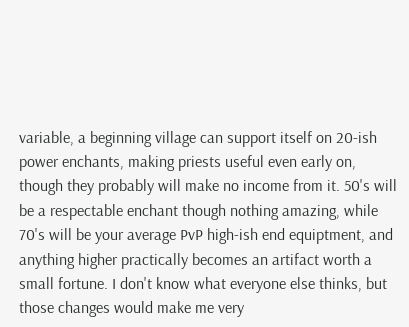variable, a beginning village can support itself on 20-ish power enchants, making priests useful even early on, though they probably will make no income from it. 50's will be a respectable enchant though nothing amazing, while 70's will be your average PvP high-ish end equiptment, and anything higher practically becomes an artifact worth a small fortune. I don't know what everyone else thinks, but those changes would make me very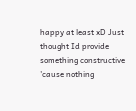happy at least xD Just thought Id provide something constructive 'cause nothing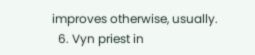improves otherwise, usually.
  6. Vyn priest in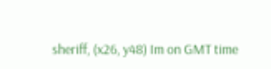sheriff, (x26, y48) Im on GMT time